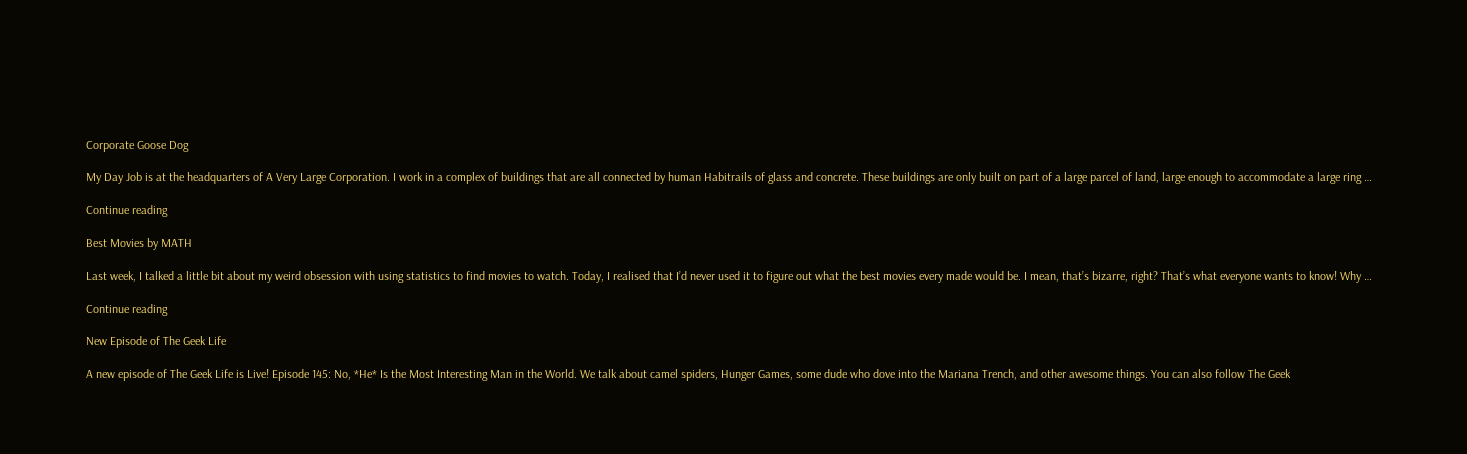Corporate Goose Dog

My Day Job is at the headquarters of A Very Large Corporation. I work in a complex of buildings that are all connected by human Habitrails of glass and concrete. These buildings are only built on part of a large parcel of land, large enough to accommodate a large ring …

Continue reading

Best Movies by MATH

Last week, I talked a little bit about my weird obsession with using statistics to find movies to watch. Today, I realised that I’d never used it to figure out what the best movies every made would be. I mean, that’s bizarre, right? That’s what everyone wants to know! Why …

Continue reading

New Episode of The Geek Life

A new episode of The Geek Life is Live! Episode 145: No, *He* Is the Most Interesting Man in the World. We talk about camel spiders, Hunger Games, some dude who dove into the Mariana Trench, and other awesome things. You can also follow The Geek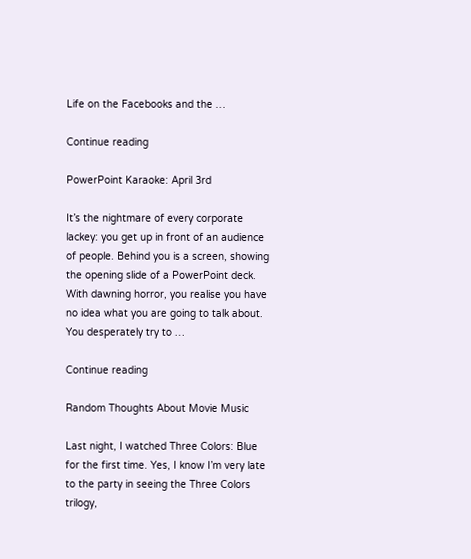Life on the Facebooks and the …

Continue reading

PowerPoint Karaoke: April 3rd

It’s the nightmare of every corporate lackey: you get up in front of an audience of people. Behind you is a screen, showing the opening slide of a PowerPoint deck. With dawning horror, you realise you have no idea what you are going to talk about. You desperately try to …

Continue reading

Random Thoughts About Movie Music

Last night, I watched Three Colors: Blue for the first time. Yes, I know I’m very late to the party in seeing the Three Colors trilogy,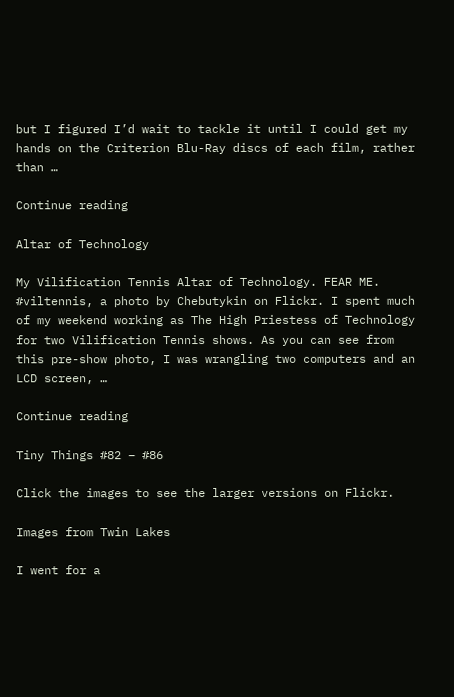but I figured I’d wait to tackle it until I could get my hands on the Criterion Blu-Ray discs of each film, rather than …

Continue reading

Altar of Technology

My Vilification Tennis Altar of Technology. FEAR ME. #viltennis, a photo by Chebutykin on Flickr. I spent much of my weekend working as The High Priestess of Technology for two Vilification Tennis shows. As you can see from this pre-show photo, I was wrangling two computers and an LCD screen, …

Continue reading

Tiny Things #82 – #86

Click the images to see the larger versions on Flickr.

Images from Twin Lakes

I went for a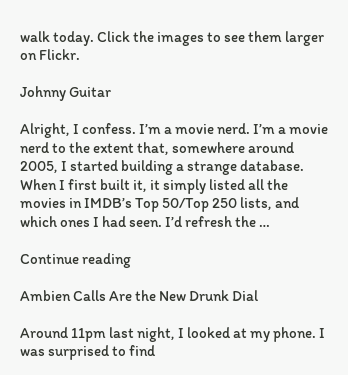walk today. Click the images to see them larger on Flickr.

Johnny Guitar

Alright, I confess. I’m a movie nerd. I’m a movie nerd to the extent that, somewhere around 2005, I started building a strange database. When I first built it, it simply listed all the movies in IMDB’s Top 50/Top 250 lists, and which ones I had seen. I’d refresh the …

Continue reading

Ambien Calls Are the New Drunk Dial

Around 11pm last night, I looked at my phone. I was surprised to find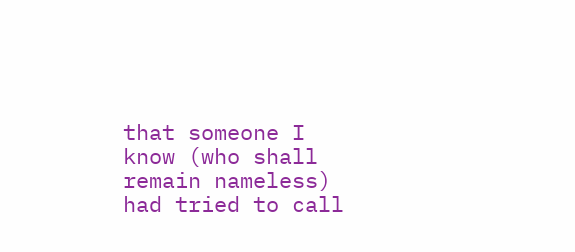that someone I know (who shall remain nameless) had tried to call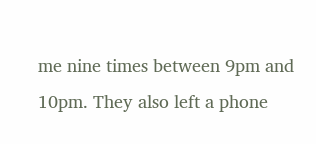me nine times between 9pm and 10pm. They also left a phone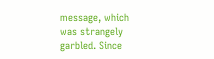message, which was strangely garbled. Since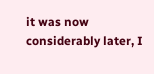it was now considerably later, I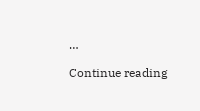…

Continue reading